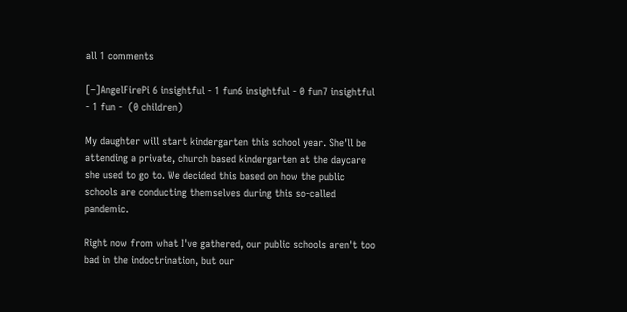all 1 comments

[–]AngelFirePi 6 insightful - 1 fun6 insightful - 0 fun7 insightful - 1 fun -  (0 children)

My daughter will start kindergarten this school year. She'll be attending a private, church based kindergarten at the daycare she used to go to. We decided this based on how the public schools are conducting themselves during this so-called pandemic.

Right now from what I've gathered, our public schools aren't too bad in the indoctrination, but our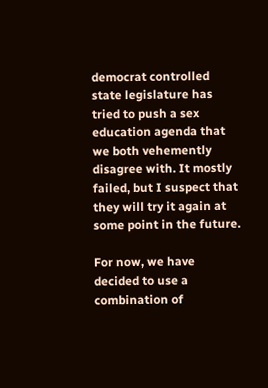democrat controlled state legislature has tried to push a sex education agenda that we both vehemently disagree with. It mostly failed, but I suspect that they will try it again at some point in the future.

For now, we have decided to use a combination of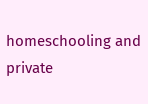homeschooling and private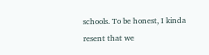schools. To be honest, I kinda resent that we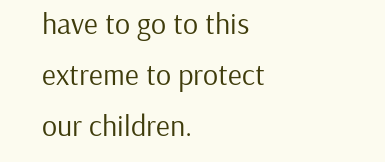have to go to this extreme to protect our children.